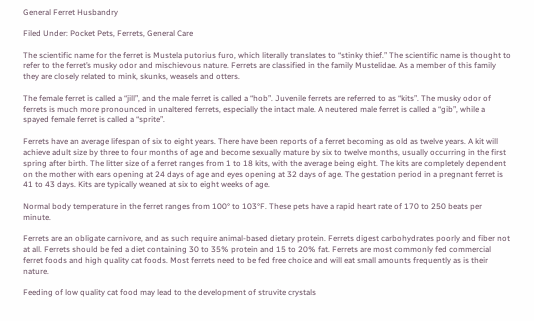General Ferret Husbandry

Filed Under: Pocket Pets, Ferrets, General Care

The scientific name for the ferret is Mustela putorius furo, which literally translates to “stinky thief.” The scientific name is thought to refer to the ferret’s musky odor and mischievous nature. Ferrets are classified in the family Mustelidae. As a member of this family they are closely related to mink, skunks, weasels and otters.

The female ferret is called a “jill”, and the male ferret is called a “hob”. Juvenile ferrets are referred to as “kits”. The musky odor of ferrets is much more pronounced in unaltered ferrets, especially the intact male. A neutered male ferret is called a “gib”, while a spayed female ferret is called a “sprite”.

Ferrets have an average lifespan of six to eight years. There have been reports of a ferret becoming as old as twelve years. A kit will achieve adult size by three to four months of age and become sexually mature by six to twelve months, usually occurring in the first spring after birth. The litter size of a ferret ranges from 1 to 18 kits, with the average being eight. The kits are completely dependent on the mother with ears opening at 24 days of age and eyes opening at 32 days of age. The gestation period in a pregnant ferret is 41 to 43 days. Kits are typically weaned at six to eight weeks of age.

Normal body temperature in the ferret ranges from 100° to 103°F. These pets have a rapid heart rate of 170 to 250 beats per minute.

Ferrets are an obligate carnivore, and as such require animal-based dietary protein. Ferrets digest carbohydrates poorly and fiber not at all. Ferrets should be fed a diet containing 30 to 35% protein and 15 to 20% fat. Ferrets are most commonly fed commercial ferret foods and high quality cat foods. Most ferrets need to be fed free choice and will eat small amounts frequently as is their nature.

Feeding of low quality cat food may lead to the development of struvite crystals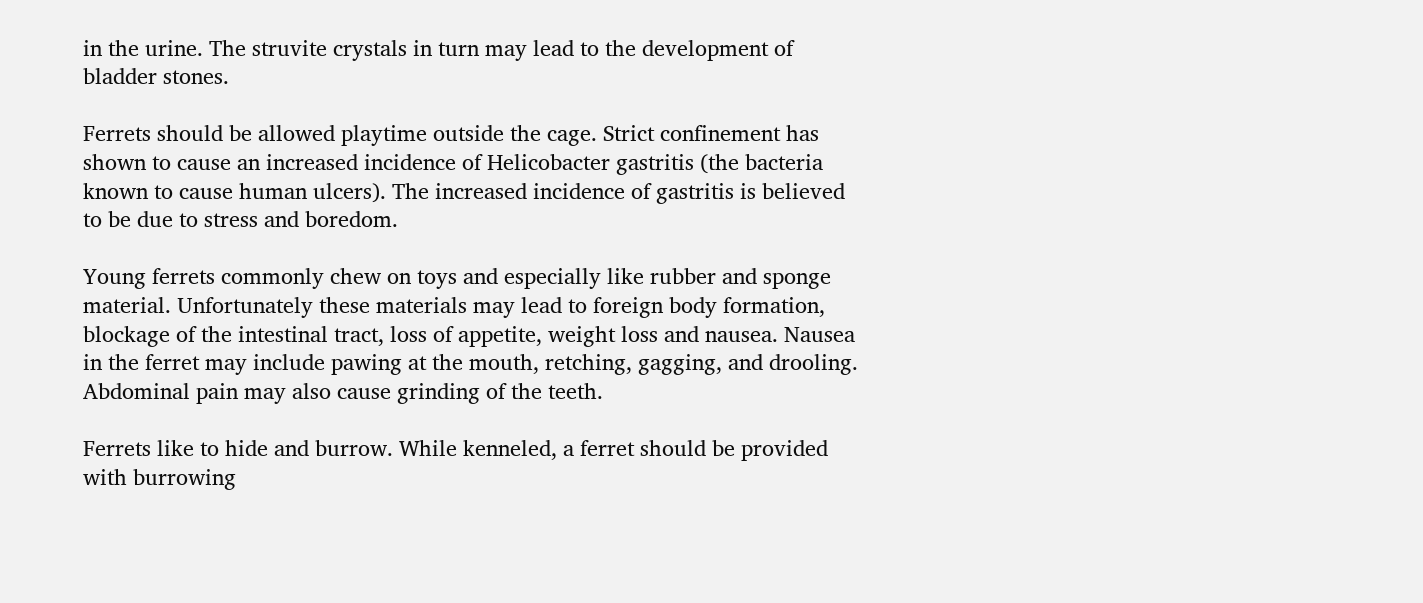in the urine. The struvite crystals in turn may lead to the development of bladder stones.

Ferrets should be allowed playtime outside the cage. Strict confinement has shown to cause an increased incidence of Helicobacter gastritis (the bacteria known to cause human ulcers). The increased incidence of gastritis is believed to be due to stress and boredom.

Young ferrets commonly chew on toys and especially like rubber and sponge material. Unfortunately these materials may lead to foreign body formation, blockage of the intestinal tract, loss of appetite, weight loss and nausea. Nausea in the ferret may include pawing at the mouth, retching, gagging, and drooling. Abdominal pain may also cause grinding of the teeth.

Ferrets like to hide and burrow. While kenneled, a ferret should be provided with burrowing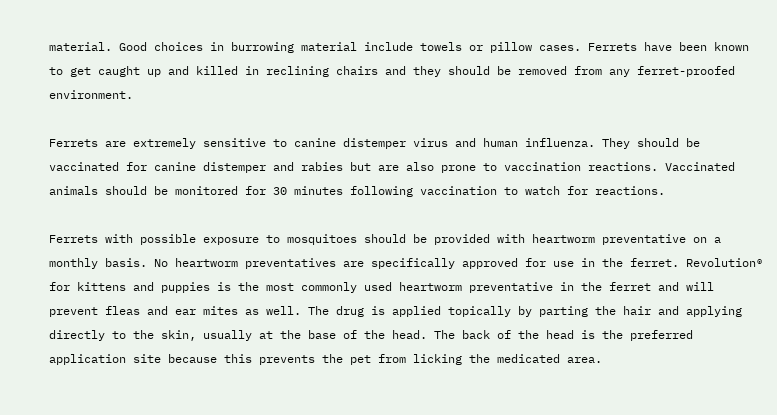material. Good choices in burrowing material include towels or pillow cases. Ferrets have been known to get caught up and killed in reclining chairs and they should be removed from any ferret-proofed environment.

Ferrets are extremely sensitive to canine distemper virus and human influenza. They should be vaccinated for canine distemper and rabies but are also prone to vaccination reactions. Vaccinated animals should be monitored for 30 minutes following vaccination to watch for reactions.

Ferrets with possible exposure to mosquitoes should be provided with heartworm preventative on a monthly basis. No heartworm preventatives are specifically approved for use in the ferret. Revolution® for kittens and puppies is the most commonly used heartworm preventative in the ferret and will prevent fleas and ear mites as well. The drug is applied topically by parting the hair and applying directly to the skin, usually at the base of the head. The back of the head is the preferred application site because this prevents the pet from licking the medicated area.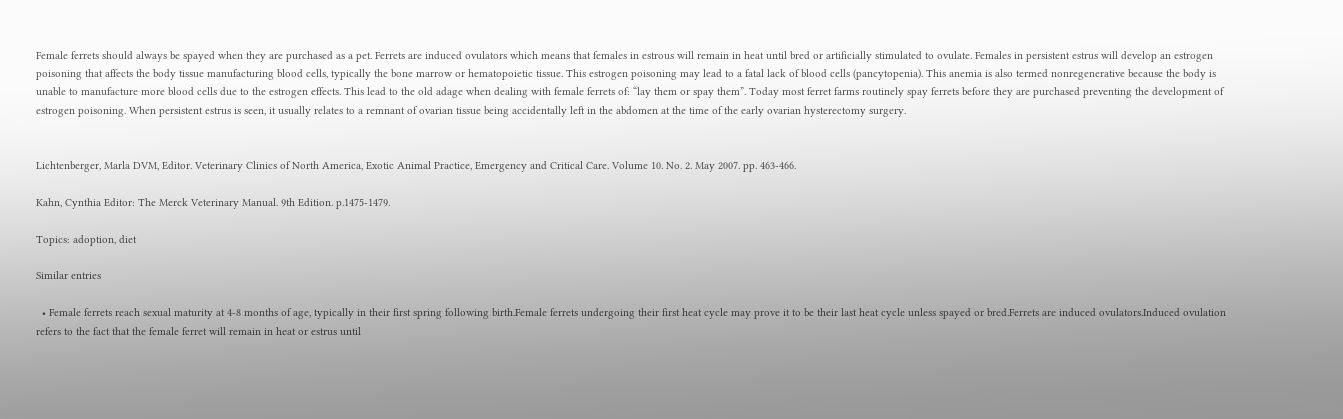Female ferrets should always be spayed when they are purchased as a pet. Ferrets are induced ovulators which means that females in estrous will remain in heat until bred or artificially stimulated to ovulate. Females in persistent estrus will develop an estrogen poisoning that affects the body tissue manufacturing blood cells, typically the bone marrow or hematopoietic tissue. This estrogen poisoning may lead to a fatal lack of blood cells (pancytopenia). This anemia is also termed nonregenerative because the body is unable to manufacture more blood cells due to the estrogen effects. This lead to the old adage when dealing with female ferrets of: “lay them or spay them”. Today most ferret farms routinely spay ferrets before they are purchased preventing the development of estrogen poisoning. When persistent estrus is seen, it usually relates to a remnant of ovarian tissue being accidentally left in the abdomen at the time of the early ovarian hysterectomy surgery.


Lichtenberger, Marla DVM, Editor. Veterinary Clinics of North America, Exotic Animal Practice, Emergency and Critical Care. Volume 10. No. 2. May 2007. pp. 463-466.

Kahn, Cynthia Editor: The Merck Veterinary Manual. 9th Edition. p.1475-1479.

Topics: adoption, diet

Similar entries

  • Female ferrets reach sexual maturity at 4-8 months of age, typically in their first spring following birth.Female ferrets undergoing their first heat cycle may prove it to be their last heat cycle unless spayed or bred.Ferrets are induced ovulators.Induced ovulation refers to the fact that the female ferret will remain in heat or estrus until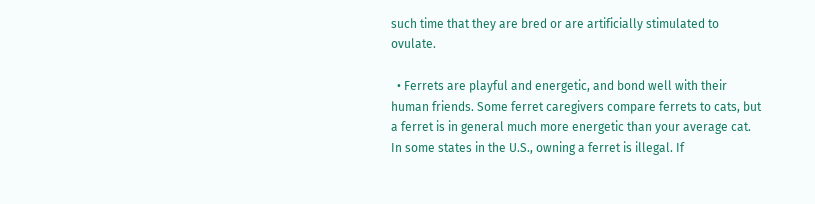such time that they are bred or are artificially stimulated to ovulate.

  • Ferrets are playful and energetic, and bond well with their human friends. Some ferret caregivers compare ferrets to cats, but a ferret is in general much more energetic than your average cat. In some states in the U.S., owning a ferret is illegal. If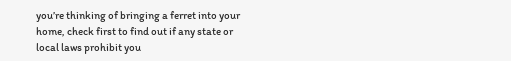you’re thinking of bringing a ferret into your home, check first to find out if any state or local laws prohibit you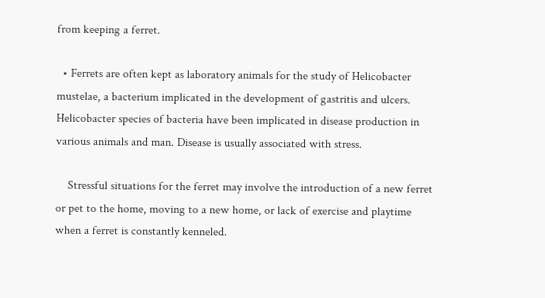from keeping a ferret.

  • Ferrets are often kept as laboratory animals for the study of Helicobacter mustelae, a bacterium implicated in the development of gastritis and ulcers. Helicobacter species of bacteria have been implicated in disease production in various animals and man. Disease is usually associated with stress.

    Stressful situations for the ferret may involve the introduction of a new ferret or pet to the home, moving to a new home, or lack of exercise and playtime when a ferret is constantly kenneled.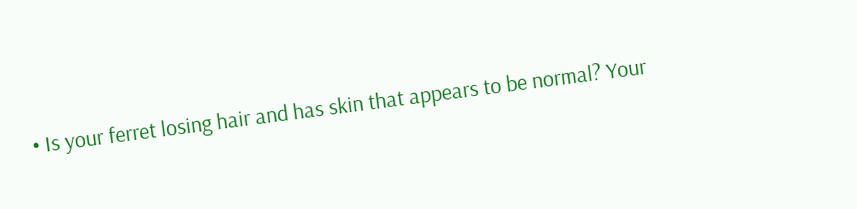• Is your ferret losing hair and has skin that appears to be normal? Your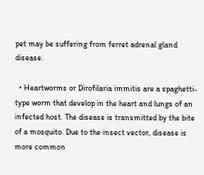pet may be suffering from ferret adrenal gland disease.

  • Heartworms or Dirofilaria immitis are a spaghetti-type worm that develop in the heart and lungs of an infected host. The disease is transmitted by the bite of a mosquito. Due to the insect vector, disease is more common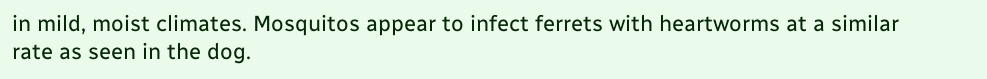in mild, moist climates. Mosquitos appear to infect ferrets with heartworms at a similar rate as seen in the dog.